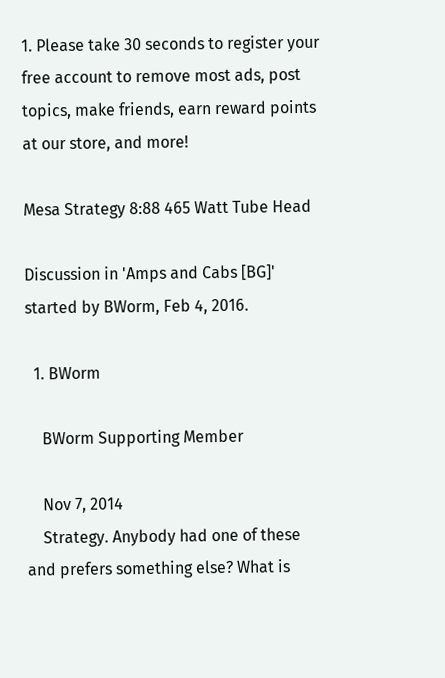1. Please take 30 seconds to register your free account to remove most ads, post topics, make friends, earn reward points at our store, and more!

Mesa Strategy 8:88 465 Watt Tube Head

Discussion in 'Amps and Cabs [BG]' started by BWorm, Feb 4, 2016.

  1. BWorm

    BWorm Supporting Member

    Nov 7, 2014
    Strategy. Anybody had one of these and prefers something else? What is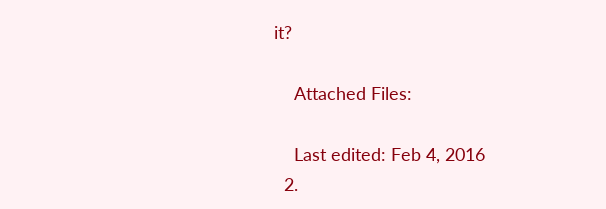it?

    Attached Files:

    Last edited: Feb 4, 2016
  2.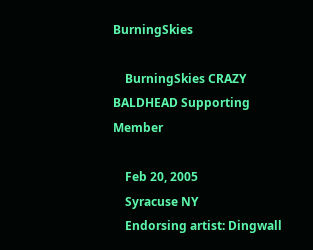BurningSkies

    BurningSkies CRAZY BALDHEAD Supporting Member

    Feb 20, 2005
    Syracuse NY
    Endorsing artist: Dingwall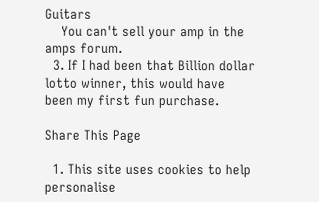Guitars
    You can't sell your amp in the amps forum.
  3. If I had been that Billion dollar lotto winner, this would have been my first fun purchase.

Share This Page

  1. This site uses cookies to help personalise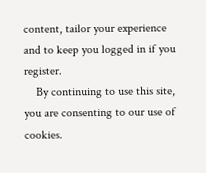content, tailor your experience and to keep you logged in if you register.
    By continuing to use this site, you are consenting to our use of cookies.